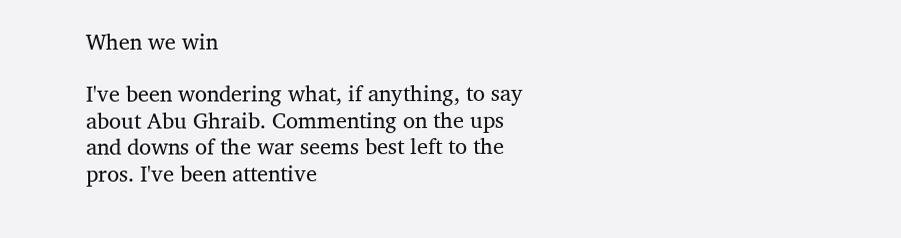When we win

I've been wondering what, if anything, to say about Abu Ghraib. Commenting on the ups and downs of the war seems best left to the pros. I've been attentive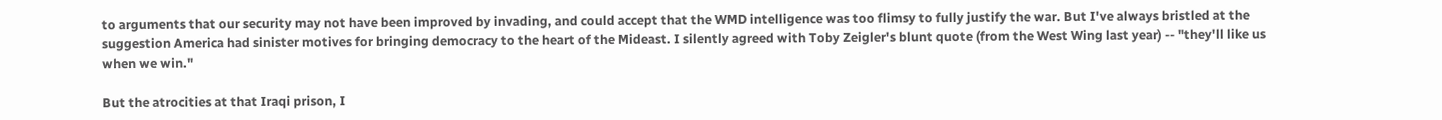to arguments that our security may not have been improved by invading, and could accept that the WMD intelligence was too flimsy to fully justify the war. But I've always bristled at the suggestion America had sinister motives for bringing democracy to the heart of the Mideast. I silently agreed with Toby Zeigler's blunt quote (from the West Wing last year) -- "they'll like us when we win."

But the atrocities at that Iraqi prison, I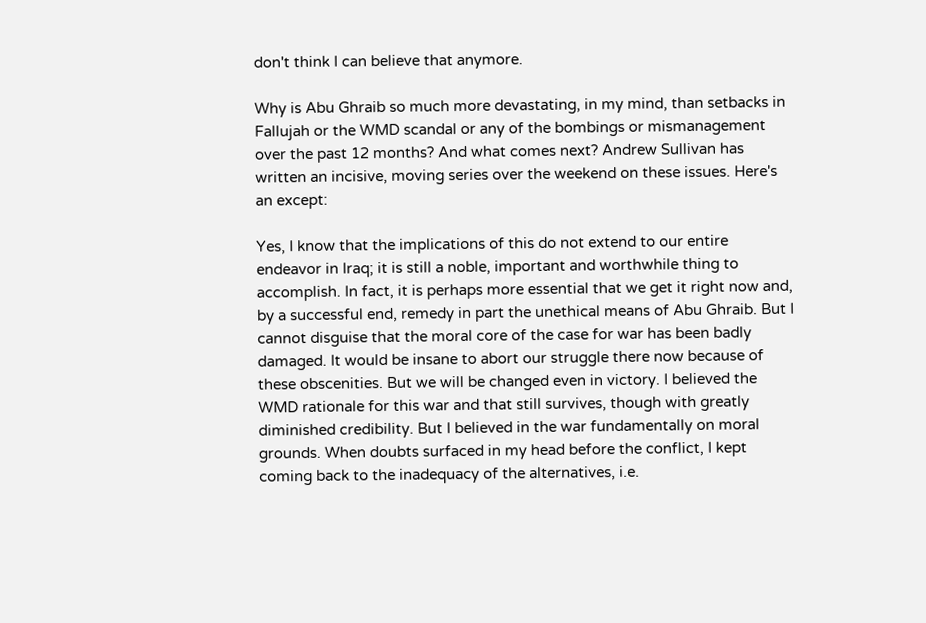don't think I can believe that anymore.

Why is Abu Ghraib so much more devastating, in my mind, than setbacks in Fallujah or the WMD scandal or any of the bombings or mismanagement over the past 12 months? And what comes next? Andrew Sullivan has written an incisive, moving series over the weekend on these issues. Here's an except:

Yes, I know that the implications of this do not extend to our entire endeavor in Iraq; it is still a noble, important and worthwhile thing to accomplish. In fact, it is perhaps more essential that we get it right now and, by a successful end, remedy in part the unethical means of Abu Ghraib. But I cannot disguise that the moral core of the case for war has been badly damaged. It would be insane to abort our struggle there now because of these obscenities. But we will be changed even in victory. I believed the WMD rationale for this war and that still survives, though with greatly diminished credibility. But I believed in the war fundamentally on moral grounds. When doubts surfaced in my head before the conflict, I kept coming back to the inadequacy of the alternatives, i.e.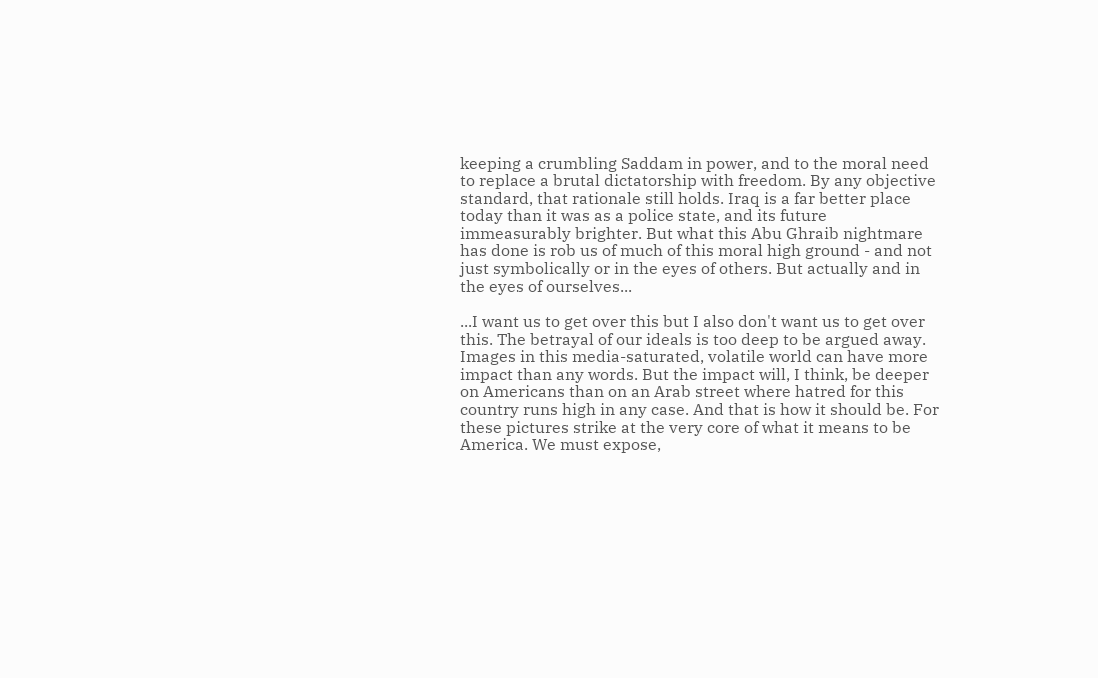keeping a crumbling Saddam in power, and to the moral need to replace a brutal dictatorship with freedom. By any objective standard, that rationale still holds. Iraq is a far better place today than it was as a police state, and its future immeasurably brighter. But what this Abu Ghraib nightmare has done is rob us of much of this moral high ground - and not just symbolically or in the eyes of others. But actually and in the eyes of ourselves...

...I want us to get over this but I also don't want us to get over this. The betrayal of our ideals is too deep to be argued away. Images in this media-saturated, volatile world can have more impact than any words. But the impact will, I think, be deeper on Americans than on an Arab street where hatred for this country runs high in any case. And that is how it should be. For these pictures strike at the very core of what it means to be America. We must expose,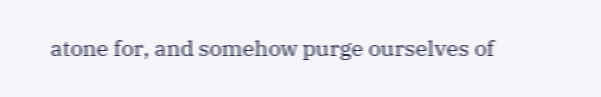atone for, and somehow purge ourselves of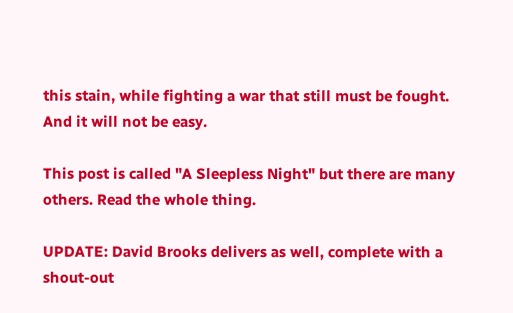this stain, while fighting a war that still must be fought. And it will not be easy.

This post is called "A Sleepless Night" but there are many others. Read the whole thing.

UPDATE: David Brooks delivers as well, complete with a shout-out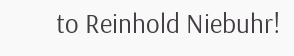to Reinhold Niebuhr!